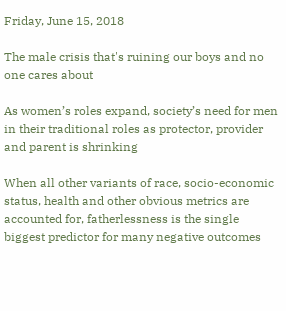Friday, June 15, 2018

The male crisis that's ruining our boys and no one cares about

As women’s roles expand, society’s need for men in their traditional roles as protector, provider and parent is shrinking

When all other variants of race, socio-economic status, health and other obvious metrics are accounted for, fatherlessness is the single biggest predictor for many negative outcomes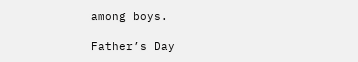among boys.

Father’s Day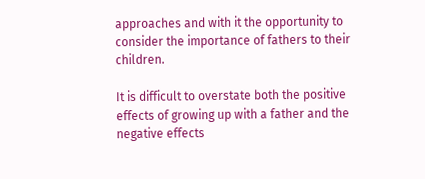approaches and with it the opportunity to consider the importance of fathers to their children.

It is difficult to overstate both the positive effects of growing up with a father and the negative effects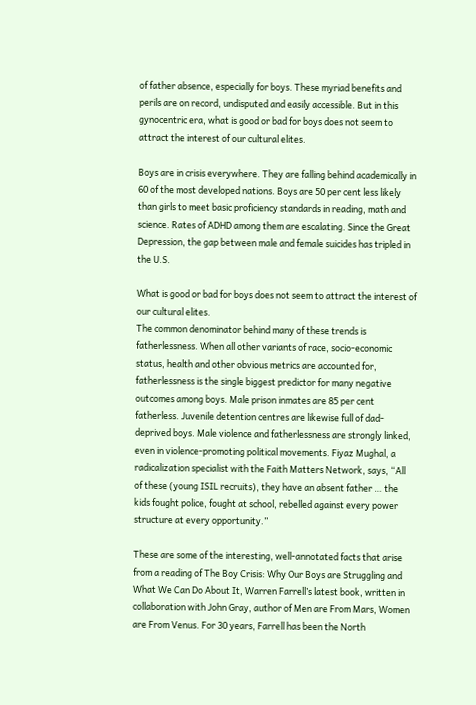of father absence, especially for boys. These myriad benefits and perils are on record, undisputed and easily accessible. But in this gynocentric era, what is good or bad for boys does not seem to attract the interest of our cultural elites.

Boys are in crisis everywhere. They are falling behind academically in 60 of the most developed nations. Boys are 50 per cent less likely than girls to meet basic proficiency standards in reading, math and science. Rates of ADHD among them are escalating. Since the Great Depression, the gap between male and female suicides has tripled in the U.S.

What is good or bad for boys does not seem to attract the interest of our cultural elites.
The common denominator behind many of these trends is fatherlessness. When all other variants of race, socio-economic status, health and other obvious metrics are accounted for, fatherlessness is the single biggest predictor for many negative outcomes among boys. Male prison inmates are 85 per cent fatherless. Juvenile detention centres are likewise full of dad-deprived boys. Male violence and fatherlessness are strongly linked, even in violence-promoting political movements. Fiyaz Mughal, a radicalization specialist with the Faith Matters Network, says, “All of these (young ISIL recruits), they have an absent father … the kids fought police, fought at school, rebelled against every power structure at every opportunity.”

These are some of the interesting, well-annotated facts that arise from a reading of The Boy Crisis: Why Our Boys are Struggling and What We Can Do About It, Warren Farrell’s latest book, written in collaboration with John Gray, author of Men are From Mars, Women are From Venus. For 30 years, Farrell has been the North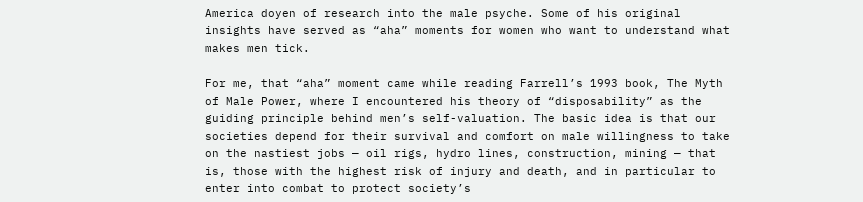America doyen of research into the male psyche. Some of his original insights have served as “aha” moments for women who want to understand what makes men tick.

For me, that “aha” moment came while reading Farrell’s 1993 book, The Myth of Male Power, where I encountered his theory of “disposability” as the guiding principle behind men’s self-valuation. The basic idea is that our societies depend for their survival and comfort on male willingness to take on the nastiest jobs — oil rigs, hydro lines, construction, mining — that is, those with the highest risk of injury and death, and in particular to enter into combat to protect society’s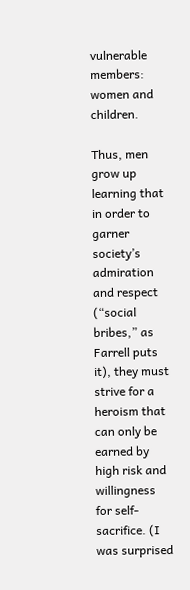vulnerable members: women and children.

Thus, men grow up learning that in order to garner society’s admiration and respect (“social bribes,” as Farrell puts it), they must strive for a heroism that can only be earned by high risk and willingness for self-sacrifice. (I was surprised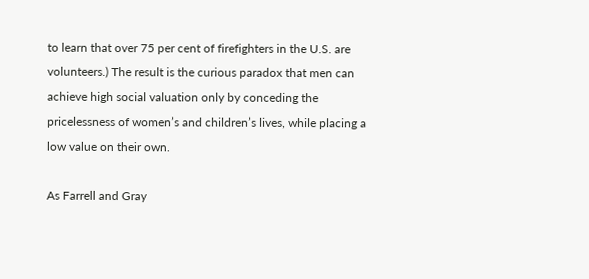to learn that over 75 per cent of firefighters in the U.S. are volunteers.) The result is the curious paradox that men can achieve high social valuation only by conceding the pricelessness of women’s and children’s lives, while placing a low value on their own.

As Farrell and Gray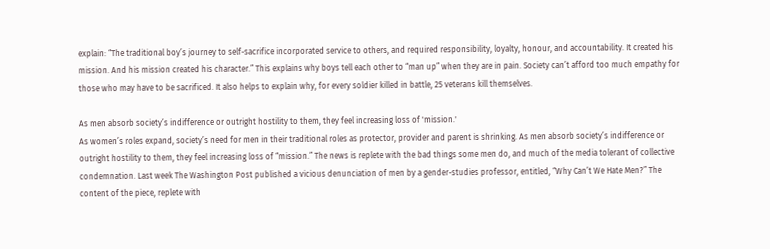explain: “The traditional boy’s journey to self-sacrifice incorporated service to others, and required responsibility, loyalty, honour, and accountability. It created his mission. And his mission created his character.” This explains why boys tell each other to “man up” when they are in pain. Society can’t afford too much empathy for those who may have to be sacrificed. It also helps to explain why, for every soldier killed in battle, 25 veterans kill themselves.

As men absorb society’s indifference or outright hostility to them, they feel increasing loss of 'mission.'
As women’s roles expand, society’s need for men in their traditional roles as protector, provider and parent is shrinking. As men absorb society’s indifference or outright hostility to them, they feel increasing loss of “mission.” The news is replete with the bad things some men do, and much of the media tolerant of collective condemnation. Last week The Washington Post published a vicious denunciation of men by a gender-studies professor, entitled, “Why Can’t We Hate Men?” The content of the piece, replete with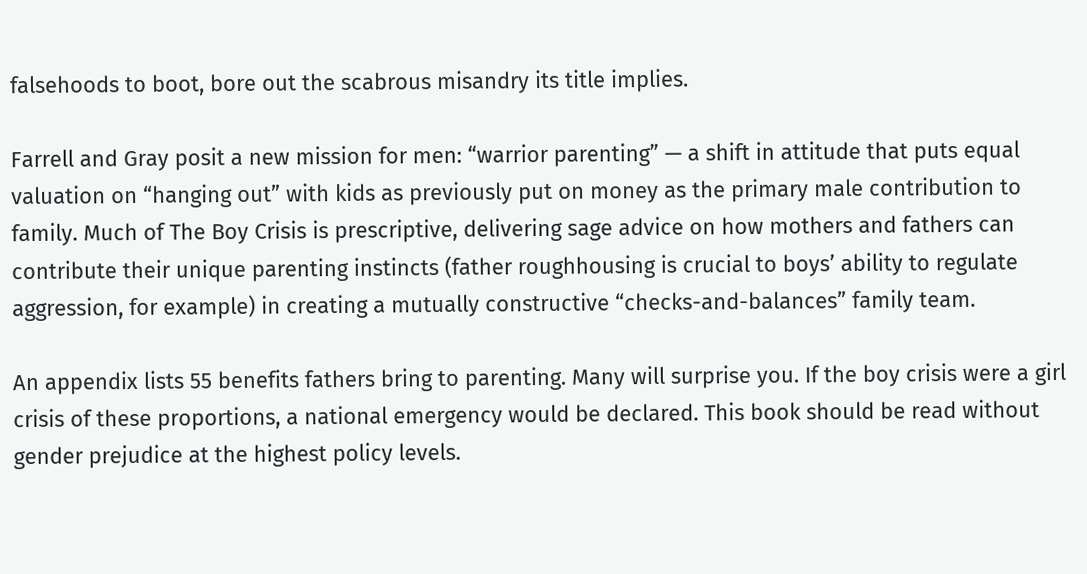falsehoods to boot, bore out the scabrous misandry its title implies.

Farrell and Gray posit a new mission for men: “warrior parenting” — a shift in attitude that puts equal valuation on “hanging out” with kids as previously put on money as the primary male contribution to family. Much of The Boy Crisis is prescriptive, delivering sage advice on how mothers and fathers can contribute their unique parenting instincts (father roughhousing is crucial to boys’ ability to regulate aggression, for example) in creating a mutually constructive “checks-and-balances” family team.

An appendix lists 55 benefits fathers bring to parenting. Many will surprise you. If the boy crisis were a girl crisis of these proportions, a national emergency would be declared. This book should be read without gender prejudice at the highest policy levels.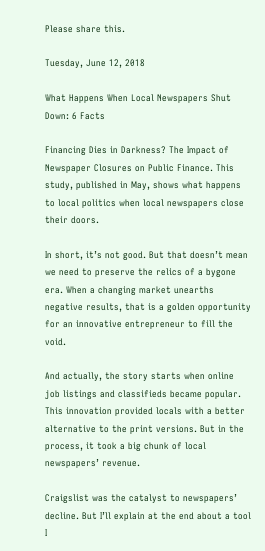Please share this.

Tuesday, June 12, 2018

What Happens When Local Newspapers Shut Down: 6 Facts

Financing Dies in Darkness? The Impact of Newspaper Closures on Public Finance. This study, published in May, shows what happens to local politics when local newspapers close their doors.

In short, it’s not good. But that doesn’t mean we need to preserve the relics of a bygone era. When a changing market unearths negative results, that is a golden opportunity for an innovative entrepreneur to fill the void.

And actually, the story starts when online job listings and classifieds became popular. This innovation provided locals with a better alternative to the print versions. But in the process, it took a big chunk of local newspapers’ revenue.

Craigslist was the catalyst to newspapers’ decline. But I’ll explain at the end about a tool I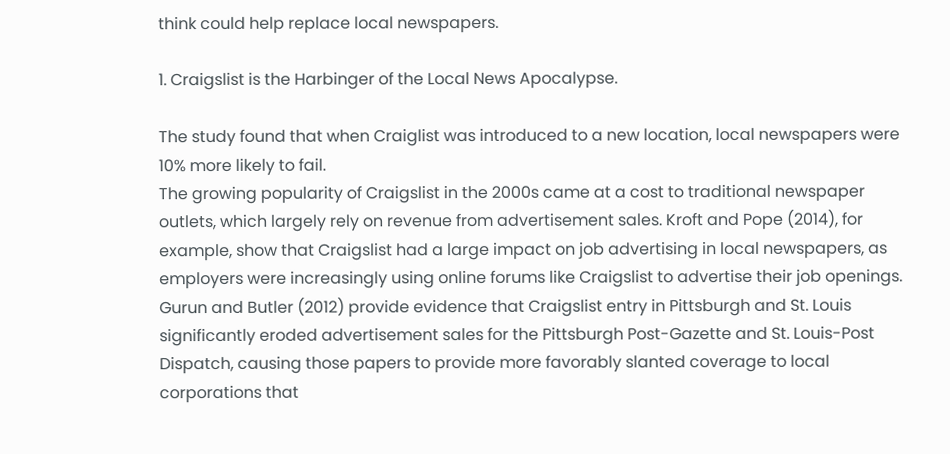think could help replace local newspapers.

1. Craigslist is the Harbinger of the Local News Apocalypse.

The study found that when Craiglist was introduced to a new location, local newspapers were 10% more likely to fail.
The growing popularity of Craigslist in the 2000s came at a cost to traditional newspaper outlets, which largely rely on revenue from advertisement sales. Kroft and Pope (2014), for example, show that Craigslist had a large impact on job advertising in local newspapers, as employers were increasingly using online forums like Craigslist to advertise their job openings. Gurun and Butler (2012) provide evidence that Craigslist entry in Pittsburgh and St. Louis significantly eroded advertisement sales for the Pittsburgh Post-Gazette and St. Louis-Post Dispatch, causing those papers to provide more favorably slanted coverage to local corporations that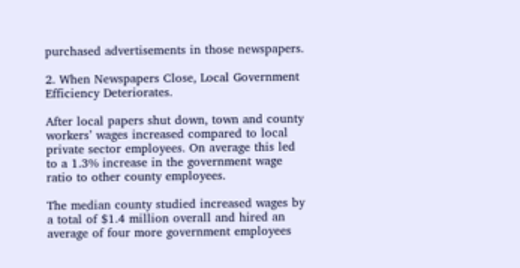purchased advertisements in those newspapers.

2. When Newspapers Close, Local Government Efficiency Deteriorates.

After local papers shut down, town and county workers’ wages increased compared to local private sector employees. On average this led to a 1.3% increase in the government wage ratio to other county employees.

The median county studied increased wages by a total of $1.4 million overall and hired an average of four more government employees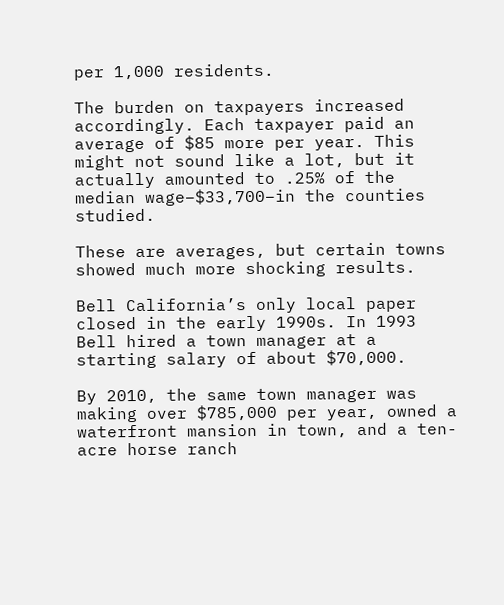per 1,000 residents.

The burden on taxpayers increased accordingly. Each taxpayer paid an average of $85 more per year. This might not sound like a lot, but it actually amounted to .25% of the median wage–$33,700–in the counties studied.

These are averages, but certain towns showed much more shocking results.

Bell California’s only local paper closed in the early 1990s. In 1993 Bell hired a town manager at a starting salary of about $70,000.

By 2010, the same town manager was making over $785,000 per year, owned a waterfront mansion in town, and a ten-acre horse ranch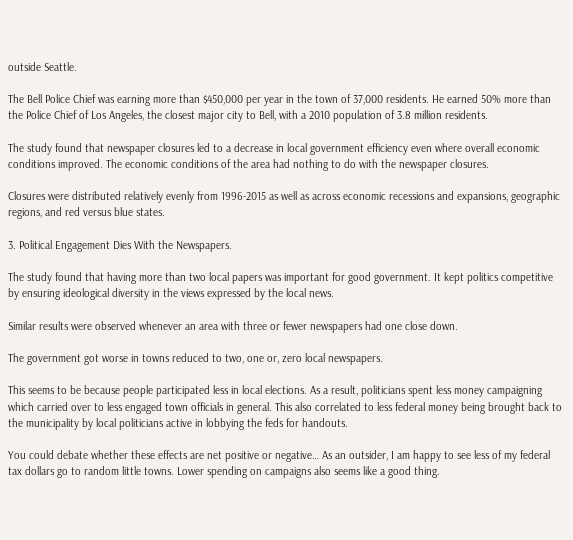outside Seattle.

The Bell Police Chief was earning more than $450,000 per year in the town of 37,000 residents. He earned 50% more than the Police Chief of Los Angeles, the closest major city to Bell, with a 2010 population of 3.8 million residents.

The study found that newspaper closures led to a decrease in local government efficiency even where overall economic conditions improved. The economic conditions of the area had nothing to do with the newspaper closures.

Closures were distributed relatively evenly from 1996-2015 as well as across economic recessions and expansions, geographic regions, and red versus blue states.

3. Political Engagement Dies With the Newspapers.

The study found that having more than two local papers was important for good government. It kept politics competitive by ensuring ideological diversity in the views expressed by the local news.

Similar results were observed whenever an area with three or fewer newspapers had one close down.

The government got worse in towns reduced to two, one or, zero local newspapers.

This seems to be because people participated less in local elections. As a result, politicians spent less money campaigning which carried over to less engaged town officials in general. This also correlated to less federal money being brought back to the municipality by local politicians active in lobbying the feds for handouts.

You could debate whether these effects are net positive or negative… As an outsider, I am happy to see less of my federal tax dollars go to random little towns. Lower spending on campaigns also seems like a good thing.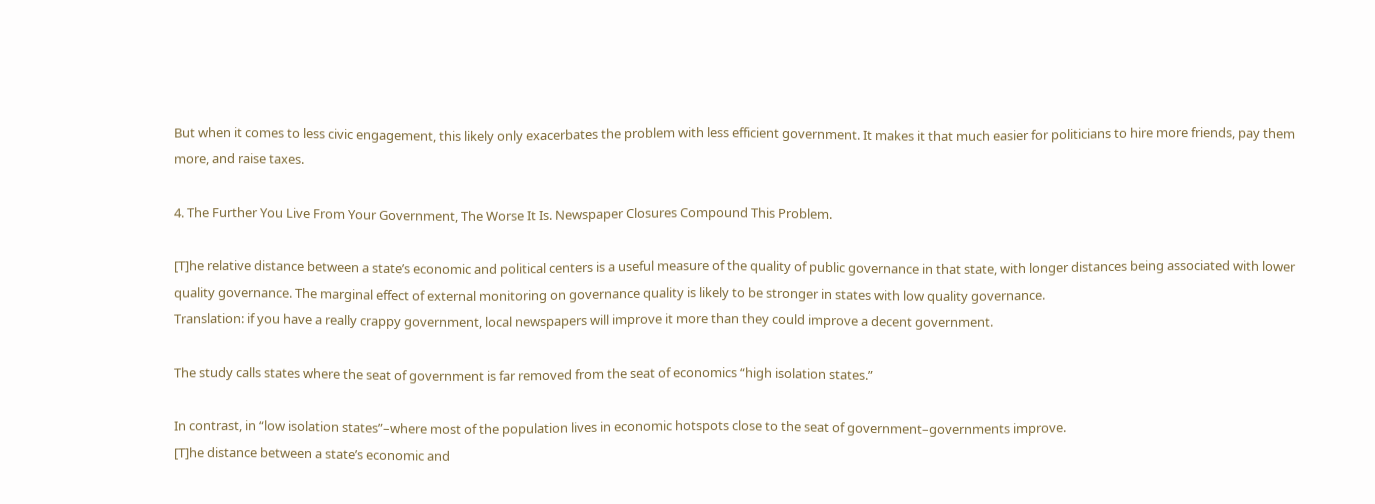But when it comes to less civic engagement, this likely only exacerbates the problem with less efficient government. It makes it that much easier for politicians to hire more friends, pay them more, and raise taxes.

4. The Further You Live From Your Government, The Worse It Is. Newspaper Closures Compound This Problem.

[T]he relative distance between a state’s economic and political centers is a useful measure of the quality of public governance in that state, with longer distances being associated with lower quality governance. The marginal effect of external monitoring on governance quality is likely to be stronger in states with low quality governance.
Translation: if you have a really crappy government, local newspapers will improve it more than they could improve a decent government.

The study calls states where the seat of government is far removed from the seat of economics “high isolation states.”

In contrast, in “low isolation states”–where most of the population lives in economic hotspots close to the seat of government–governments improve.
[T]he distance between a state’s economic and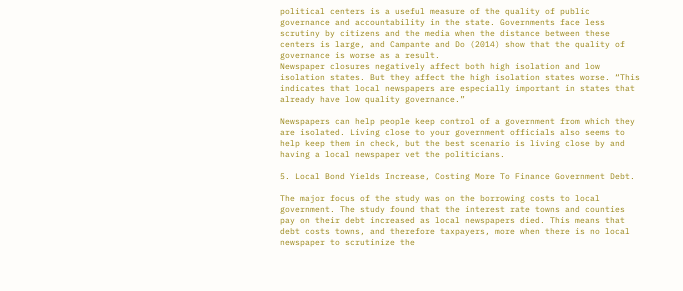political centers is a useful measure of the quality of public governance and accountability in the state. Governments face less scrutiny by citizens and the media when the distance between these centers is large, and Campante and Do (2014) show that the quality of governance is worse as a result.
Newspaper closures negatively affect both high isolation and low isolation states. But they affect the high isolation states worse. “This indicates that local newspapers are especially important in states that already have low quality governance.”

Newspapers can help people keep control of a government from which they are isolated. Living close to your government officials also seems to help keep them in check, but the best scenario is living close by and having a local newspaper vet the politicians.

5. Local Bond Yields Increase, Costing More To Finance Government Debt.

The major focus of the study was on the borrowing costs to local government. The study found that the interest rate towns and counties pay on their debt increased as local newspapers died. This means that debt costs towns, and therefore taxpayers, more when there is no local newspaper to scrutinize the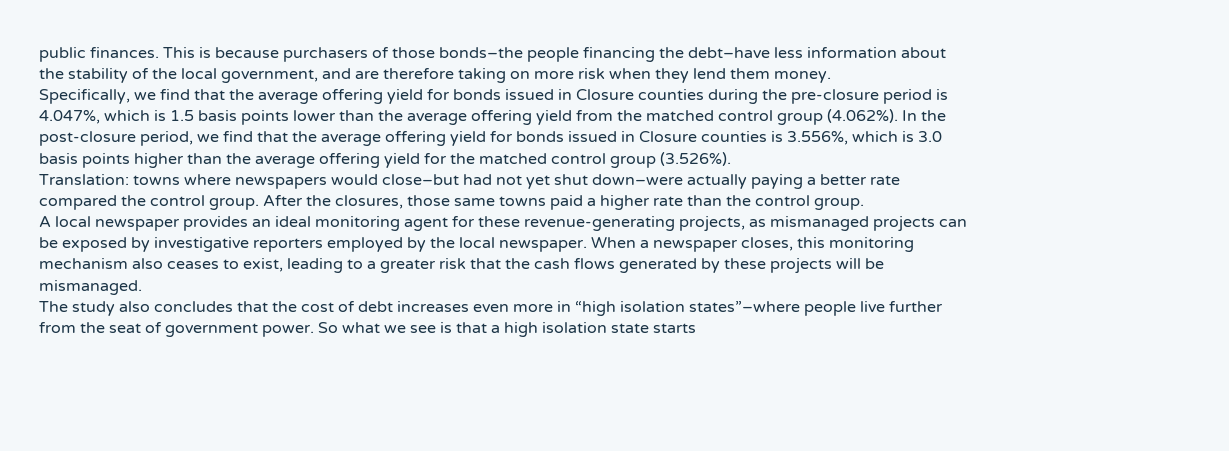public finances. This is because purchasers of those bonds–the people financing the debt–have less information about the stability of the local government, and are therefore taking on more risk when they lend them money.
Specifically, we find that the average offering yield for bonds issued in Closure counties during the pre-closure period is 4.047%, which is 1.5 basis points lower than the average offering yield from the matched control group (4.062%). In the post-closure period, we find that the average offering yield for bonds issued in Closure counties is 3.556%, which is 3.0 basis points higher than the average offering yield for the matched control group (3.526%).
Translation: towns where newspapers would close–but had not yet shut down–were actually paying a better rate compared the control group. After the closures, those same towns paid a higher rate than the control group.
A local newspaper provides an ideal monitoring agent for these revenue-generating projects, as mismanaged projects can be exposed by investigative reporters employed by the local newspaper. When a newspaper closes, this monitoring mechanism also ceases to exist, leading to a greater risk that the cash flows generated by these projects will be mismanaged.
The study also concludes that the cost of debt increases even more in “high isolation states”–where people live further from the seat of government power. So what we see is that a high isolation state starts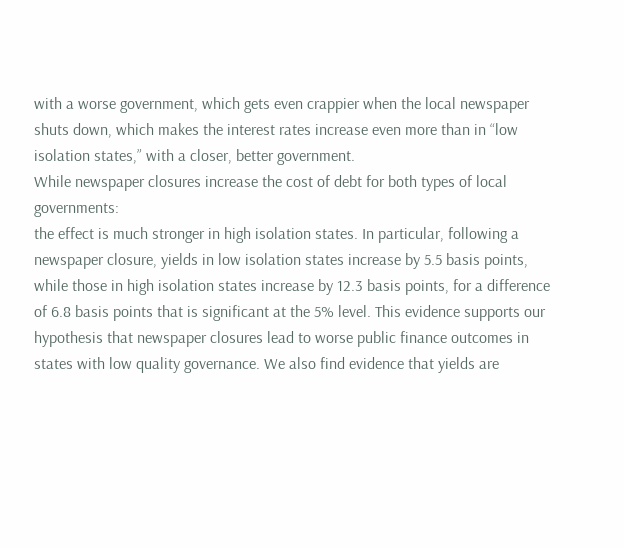with a worse government, which gets even crappier when the local newspaper shuts down, which makes the interest rates increase even more than in “low isolation states,” with a closer, better government.
While newspaper closures increase the cost of debt for both types of local governments:
the effect is much stronger in high isolation states. In particular, following a newspaper closure, yields in low isolation states increase by 5.5 basis points, while those in high isolation states increase by 12.3 basis points, for a difference of 6.8 basis points that is significant at the 5% level. This evidence supports our hypothesis that newspaper closures lead to worse public finance outcomes in states with low quality governance. We also find evidence that yields are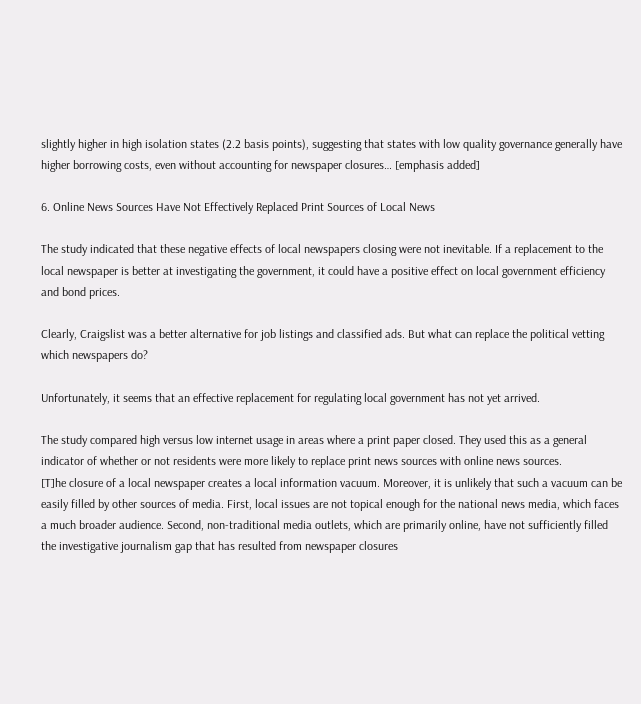slightly higher in high isolation states (2.2 basis points), suggesting that states with low quality governance generally have higher borrowing costs, even without accounting for newspaper closures… [emphasis added]

6. Online News Sources Have Not Effectively Replaced Print Sources of Local News

The study indicated that these negative effects of local newspapers closing were not inevitable. If a replacement to the local newspaper is better at investigating the government, it could have a positive effect on local government efficiency and bond prices.

Clearly, Craigslist was a better alternative for job listings and classified ads. But what can replace the political vetting which newspapers do?

Unfortunately, it seems that an effective replacement for regulating local government has not yet arrived.

The study compared high versus low internet usage in areas where a print paper closed. They used this as a general indicator of whether or not residents were more likely to replace print news sources with online news sources.
[T]he closure of a local newspaper creates a local information vacuum. Moreover, it is unlikely that such a vacuum can be easily filled by other sources of media. First, local issues are not topical enough for the national news media, which faces a much broader audience. Second, non-traditional media outlets, which are primarily online, have not sufficiently filled the investigative journalism gap that has resulted from newspaper closures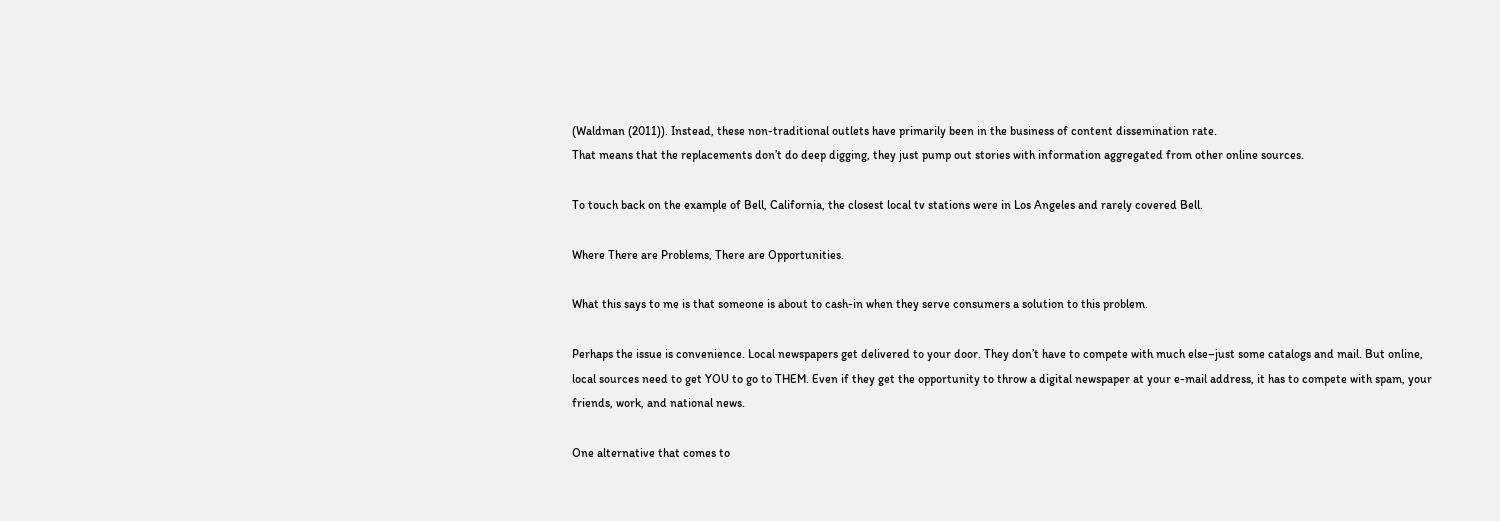(Waldman (2011)). Instead, these non-traditional outlets have primarily been in the business of content dissemination rate.
That means that the replacements don’t do deep digging, they just pump out stories with information aggregated from other online sources.

To touch back on the example of Bell, California, the closest local tv stations were in Los Angeles and rarely covered Bell.

Where There are Problems, There are Opportunities.

What this says to me is that someone is about to cash-in when they serve consumers a solution to this problem.

Perhaps the issue is convenience. Local newspapers get delivered to your door. They don’t have to compete with much else–just some catalogs and mail. But online, local sources need to get YOU to go to THEM. Even if they get the opportunity to throw a digital newspaper at your e-mail address, it has to compete with spam, your friends, work, and national news.

One alternative that comes to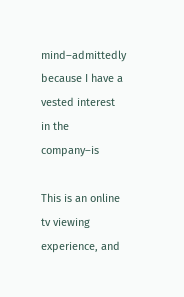mind–admittedly because I have a vested interest in the company–is

This is an online tv viewing experience, and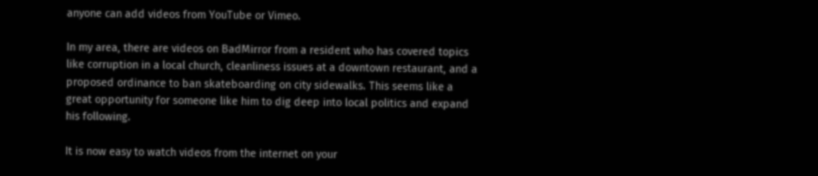anyone can add videos from YouTube or Vimeo.

In my area, there are videos on BadMirror from a resident who has covered topics like corruption in a local church, cleanliness issues at a downtown restaurant, and a proposed ordinance to ban skateboarding on city sidewalks. This seems like a great opportunity for someone like him to dig deep into local politics and expand his following.

It is now easy to watch videos from the internet on your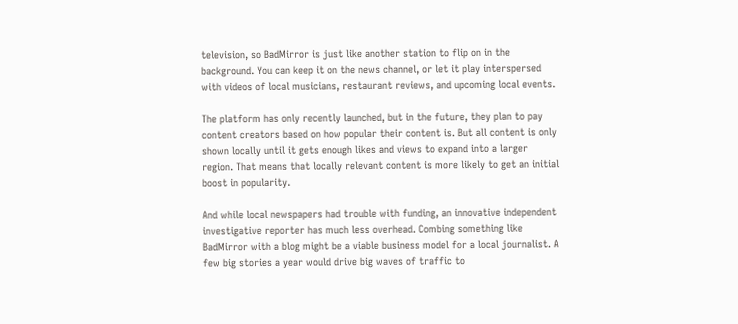television, so BadMirror is just like another station to flip on in the background. You can keep it on the news channel, or let it play interspersed with videos of local musicians, restaurant reviews, and upcoming local events.

The platform has only recently launched, but in the future, they plan to pay content creators based on how popular their content is. But all content is only shown locally until it gets enough likes and views to expand into a larger region. That means that locally relevant content is more likely to get an initial boost in popularity.

And while local newspapers had trouble with funding, an innovative independent investigative reporter has much less overhead. Combing something like BadMirror with a blog might be a viable business model for a local journalist. A few big stories a year would drive big waves of traffic to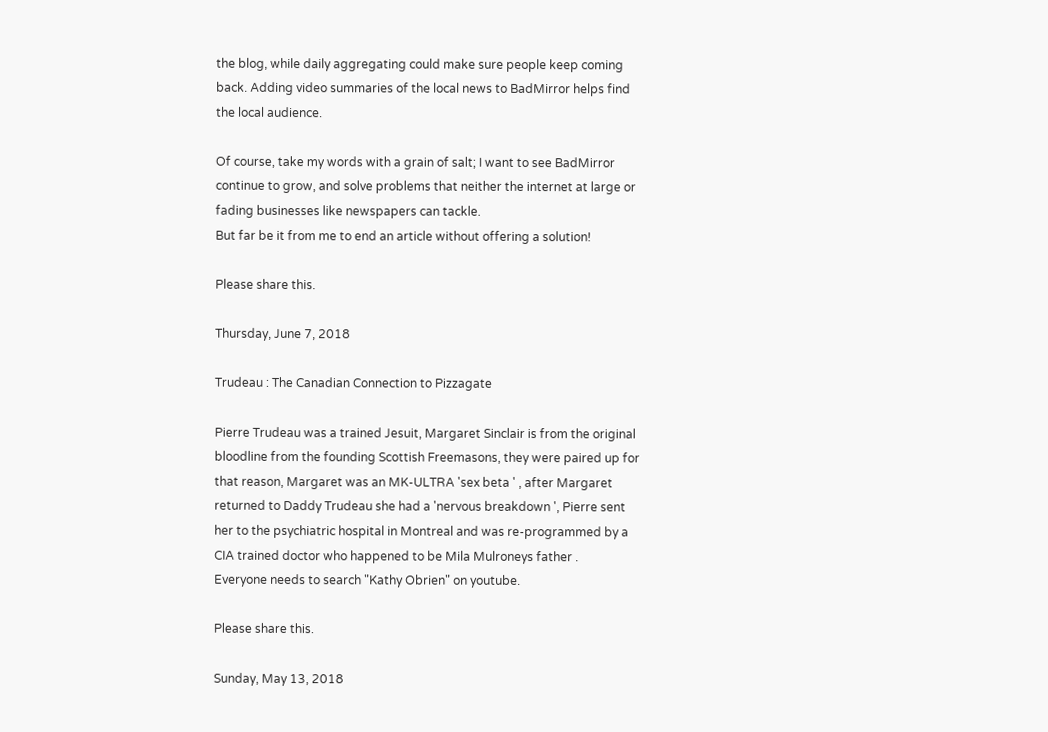the blog, while daily aggregating could make sure people keep coming back. Adding video summaries of the local news to BadMirror helps find the local audience.

Of course, take my words with a grain of salt; I want to see BadMirror continue to grow, and solve problems that neither the internet at large or fading businesses like newspapers can tackle.
But far be it from me to end an article without offering a solution!

Please share this.

Thursday, June 7, 2018

Trudeau : The Canadian Connection to Pizzagate

Pierre Trudeau was a trained Jesuit, Margaret Sinclair is from the original bloodline from the founding Scottish Freemasons, they were paired up for that reason, Margaret was an MK-ULTRA 'sex beta ' , after Margaret returned to Daddy Trudeau she had a 'nervous breakdown ', Pierre sent her to the psychiatric hospital in Montreal and was re-programmed by a CIA trained doctor who happened to be Mila Mulroneys father .
Everyone needs to search "Kathy Obrien" on youtube.

Please share this.

Sunday, May 13, 2018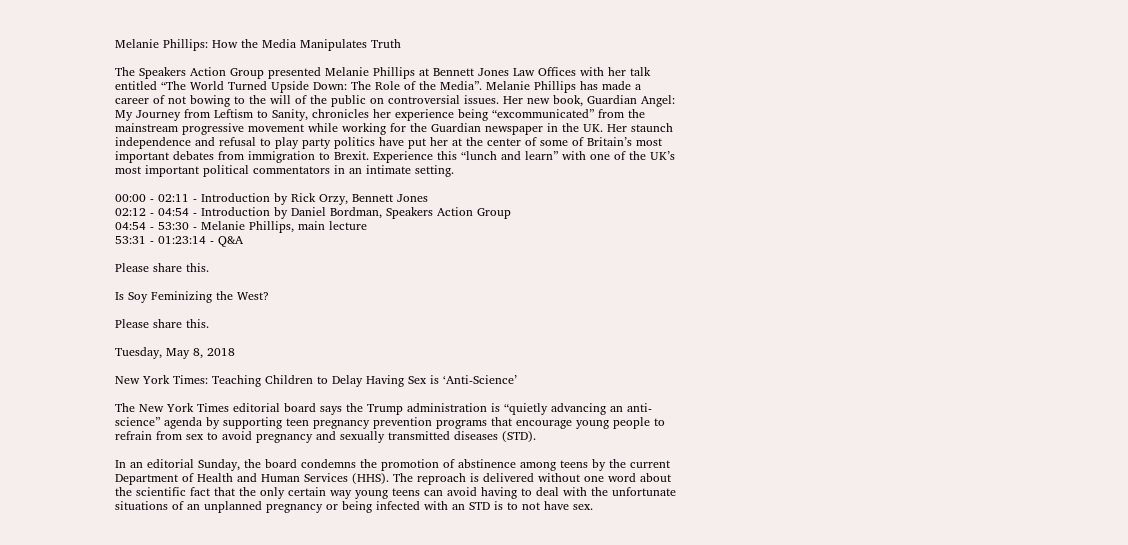Melanie Phillips: How the Media Manipulates Truth

The Speakers Action Group presented Melanie Phillips at Bennett Jones Law Offices with her talk entitled “The World Turned Upside Down: The Role of the Media”. Melanie Phillips has made a career of not bowing to the will of the public on controversial issues. Her new book, Guardian Angel: My Journey from Leftism to Sanity, chronicles her experience being “excommunicated” from the mainstream progressive movement while working for the Guardian newspaper in the UK. Her staunch independence and refusal to play party politics have put her at the center of some of Britain’s most important debates from immigration to Brexit. Experience this “lunch and learn” with one of the UK’s most important political commentators in an intimate setting.

00:00 - 02:11 - Introduction by Rick Orzy, Bennett Jones
02:12 - 04:54 - Introduction by Daniel Bordman, Speakers Action Group
04:54 - 53:30 - Melanie Phillips, main lecture
53:31 - 01:23:14 - Q&A

Please share this.

Is Soy Feminizing the West?

Please share this.

Tuesday, May 8, 2018

New York Times: Teaching Children to Delay Having Sex is ‘Anti-Science’

The New York Times editorial board says the Trump administration is “quietly advancing an anti-science” agenda by supporting teen pregnancy prevention programs that encourage young people to refrain from sex to avoid pregnancy and sexually transmitted diseases (STD).

In an editorial Sunday, the board condemns the promotion of abstinence among teens by the current Department of Health and Human Services (HHS). The reproach is delivered without one word about the scientific fact that the only certain way young teens can avoid having to deal with the unfortunate situations of an unplanned pregnancy or being infected with an STD is to not have sex.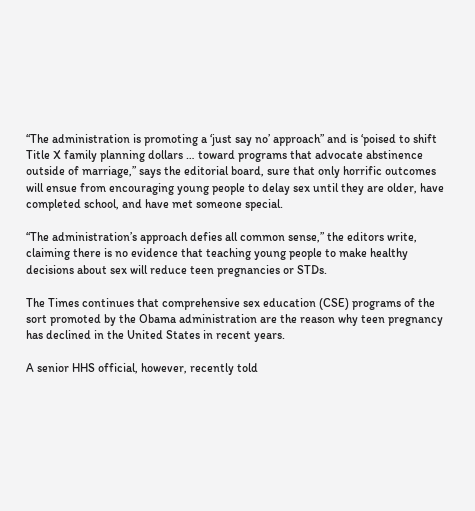“The administration is promoting a ‘just say no’ approach” and is ‘poised to shift Title X family planning dollars … toward programs that advocate abstinence outside of marriage,” says the editorial board, sure that only horrific outcomes will ensue from encouraging young people to delay sex until they are older, have completed school, and have met someone special.

“The administration’s approach defies all common sense,” the editors write, claiming there is no evidence that teaching young people to make healthy decisions about sex will reduce teen pregnancies or STDs.

The Times continues that comprehensive sex education (CSE) programs of the sort promoted by the Obama administration are the reason why teen pregnancy has declined in the United States in recent years.

A senior HHS official, however, recently told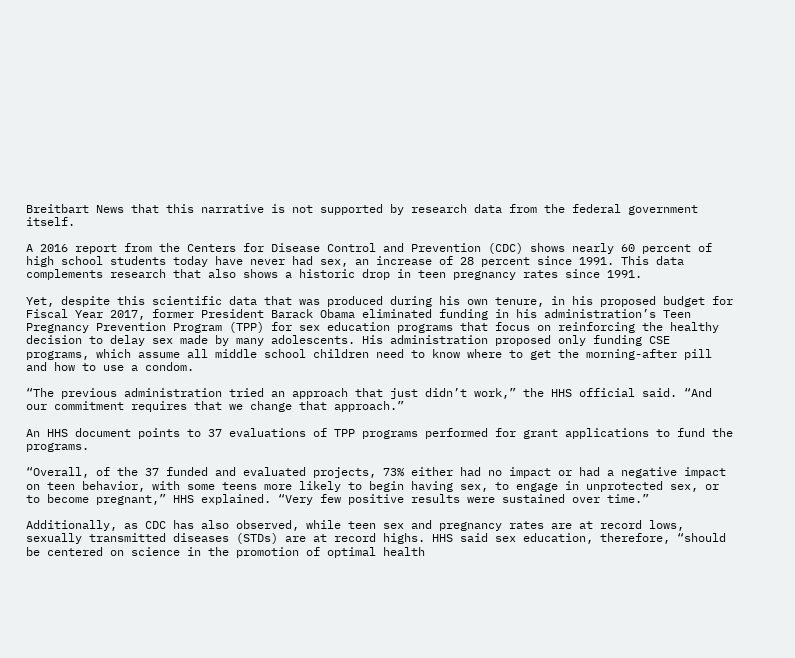Breitbart News that this narrative is not supported by research data from the federal government itself.

A 2016 report from the Centers for Disease Control and Prevention (CDC) shows nearly 60 percent of high school students today have never had sex, an increase of 28 percent since 1991. This data complements research that also shows a historic drop in teen pregnancy rates since 1991.

Yet, despite this scientific data that was produced during his own tenure, in his proposed budget for Fiscal Year 2017, former President Barack Obama eliminated funding in his administration’s Teen Pregnancy Prevention Program (TPP) for sex education programs that focus on reinforcing the healthy decision to delay sex made by many adolescents. His administration proposed only funding CSE programs, which assume all middle school children need to know where to get the morning-after pill and how to use a condom.

“The previous administration tried an approach that just didn’t work,” the HHS official said. “And our commitment requires that we change that approach.”

An HHS document points to 37 evaluations of TPP programs performed for grant applications to fund the programs.

“Overall, of the 37 funded and evaluated projects, 73% either had no impact or had a negative impact on teen behavior, with some teens more likely to begin having sex, to engage in unprotected sex, or to become pregnant,” HHS explained. “Very few positive results were sustained over time.”

Additionally, as CDC has also observed, while teen sex and pregnancy rates are at record lows, sexually transmitted diseases (STDs) are at record highs. HHS said sex education, therefore, “should be centered on science in the promotion of optimal health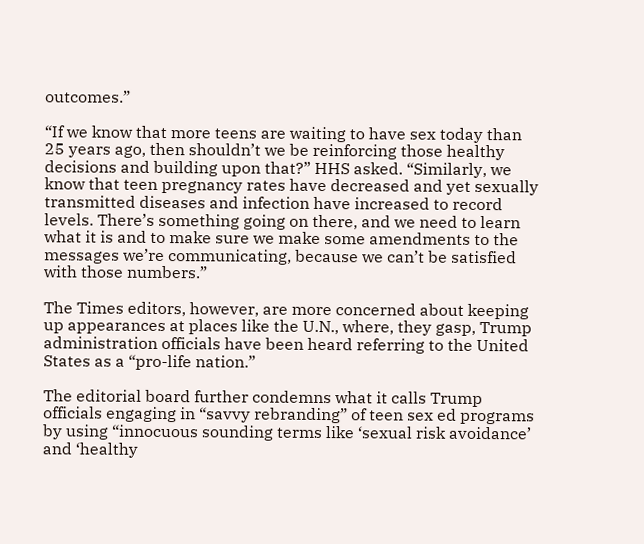outcomes.”

“If we know that more teens are waiting to have sex today than 25 years ago, then shouldn’t we be reinforcing those healthy decisions and building upon that?” HHS asked. “Similarly, we know that teen pregnancy rates have decreased and yet sexually transmitted diseases and infection have increased to record levels. There’s something going on there, and we need to learn what it is and to make sure we make some amendments to the messages we’re communicating, because we can’t be satisfied with those numbers.”

The Times editors, however, are more concerned about keeping up appearances at places like the U.N., where, they gasp, Trump administration officials have been heard referring to the United States as a “pro-life nation.”

The editorial board further condemns what it calls Trump officials engaging in “savvy rebranding” of teen sex ed programs by using “innocuous sounding terms like ‘sexual risk avoidance’ and ‘healthy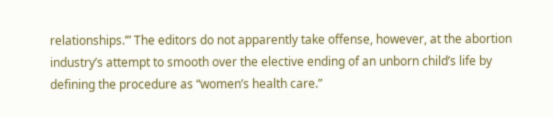relationships.’” The editors do not apparently take offense, however, at the abortion industry’s attempt to smooth over the elective ending of an unborn child’s life by defining the procedure as “women’s health care.”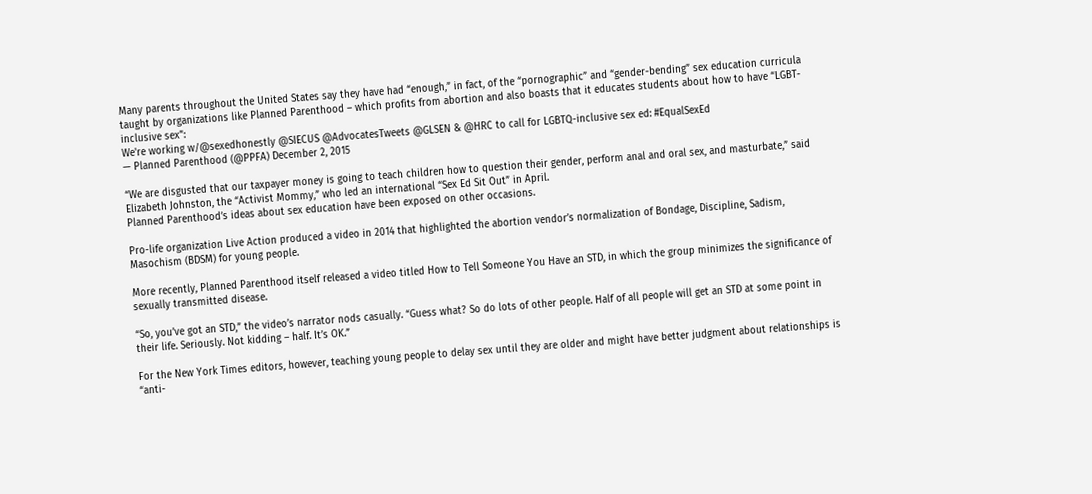Many parents throughout the United States say they have had “enough,” in fact, of the “pornographic” and “gender-bending” sex education curricula taught by organizations like Planned Parenthood – which profits from abortion and also boasts that it educates students about how to have “LGBT-inclusive sex”:
We're working w/@sexedhonestly @SIECUS @AdvocatesTweets @GLSEN & @HRC to call for LGBTQ-inclusive sex ed: #EqualSexEd
— Planned Parenthood (@PPFA) December 2, 2015

“We are disgusted that our taxpayer money is going to teach children how to question their gender, perform anal and oral sex, and masturbate,” said Elizabeth Johnston, the “Activist Mommy,” who led an international “Sex Ed Sit Out” in April.
Planned Parenthood’s ideas about sex education have been exposed on other occasions.

Pro-life organization Live Action produced a video in 2014 that highlighted the abortion vendor’s normalization of Bondage, Discipline, Sadism, Masochism (BDSM) for young people.

More recently, Planned Parenthood itself released a video titled How to Tell Someone You Have an STD, in which the group minimizes the significance of sexually transmitted disease.

“So, you’ve got an STD,” the video’s narrator nods casually. “Guess what? So do lots of other people. Half of all people will get an STD at some point in their life. Seriously. Not kidding – half. It’s OK.”

For the New York Times editors, however, teaching young people to delay sex until they are older and might have better judgment about relationships is “anti-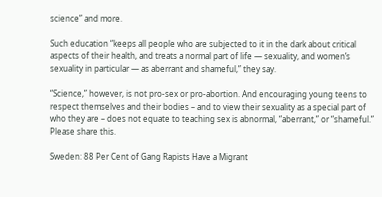science” and more.

Such education “keeps all people who are subjected to it in the dark about critical aspects of their health, and treats a normal part of life — sexuality, and women’s sexuality in particular — as aberrant and shameful,” they say.

“Science,” however, is not pro-sex or pro-abortion. And encouraging young teens to respect themselves and their bodies – and to view their sexuality as a special part of who they are – does not equate to teaching sex is abnormal, “aberrant,” or “shameful.”
Please share this.

Sweden: 88 Per Cent of Gang Rapists Have a Migrant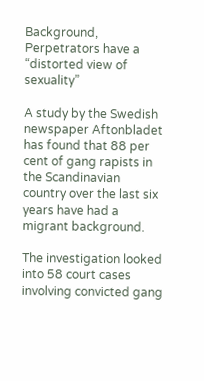Background, Perpetrators have a “distorted view of sexuality”

A study by the Swedish newspaper Aftonbladet has found that 88 per cent of gang rapists in the Scandinavian country over the last six years have had a migrant background.

The investigation looked into 58 court cases involving convicted gang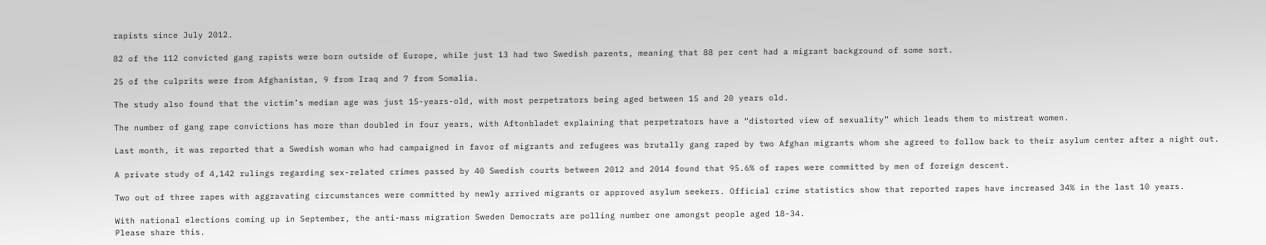rapists since July 2012.

82 of the 112 convicted gang rapists were born outside of Europe, while just 13 had two Swedish parents, meaning that 88 per cent had a migrant background of some sort.

25 of the culprits were from Afghanistan, 9 from Iraq and 7 from Somalia.

The study also found that the victim’s median age was just 15-years-old, with most perpetrators being aged between 15 and 20 years old.

The number of gang rape convictions has more than doubled in four years, with Aftonbladet explaining that perpetrators have a “distorted view of sexuality” which leads them to mistreat women.

Last month, it was reported that a Swedish woman who had campaigned in favor of migrants and refugees was brutally gang raped by two Afghan migrants whom she agreed to follow back to their asylum center after a night out.

A private study of 4,142 rulings regarding sex-related crimes passed by 40 Swedish courts between 2012 and 2014 found that 95.6% of rapes were committed by men of foreign descent.

Two out of three rapes with aggravating circumstances were committed by newly arrived migrants or approved asylum seekers. Official crime statistics show that reported rapes have increased 34% in the last 10 years.

With national elections coming up in September, the anti-mass migration Sweden Democrats are polling number one amongst people aged 18-34.
Please share this.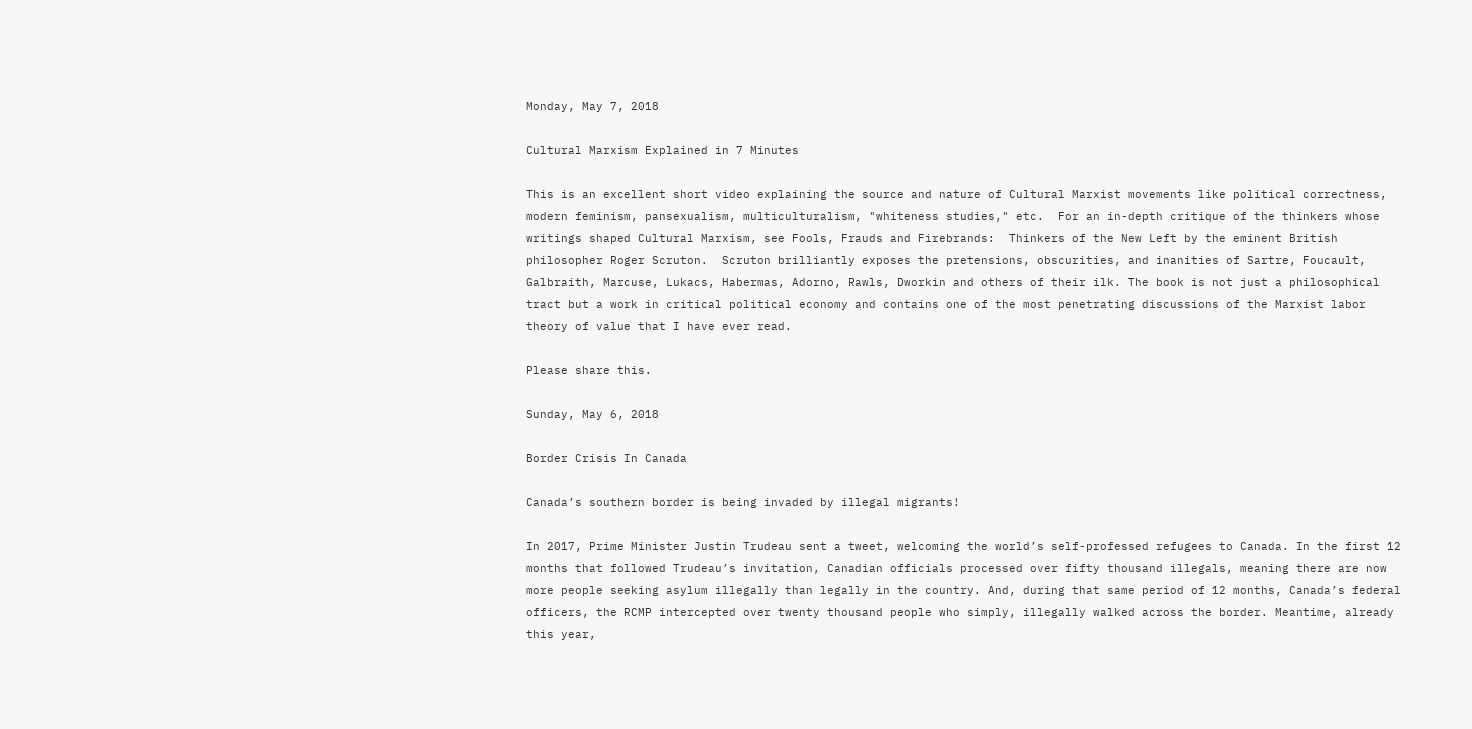Monday, May 7, 2018

Cultural Marxism Explained in 7 Minutes

This is an excellent short video explaining the source and nature of Cultural Marxist movements like political correctness, modern feminism, pansexualism, multiculturalism, "whiteness studies," etc.  For an in-depth critique of the thinkers whose writings shaped Cultural Marxism, see Fools, Frauds and Firebrands:  Thinkers of the New Left by the eminent British philosopher Roger Scruton.  Scruton brilliantly exposes the pretensions, obscurities, and inanities of Sartre, Foucault, Galbraith, Marcuse, Lukacs, Habermas, Adorno, Rawls, Dworkin and others of their ilk. The book is not just a philosophical tract but a work in critical political economy and contains one of the most penetrating discussions of the Marxist labor theory of value that I have ever read.

Please share this.

Sunday, May 6, 2018

Border Crisis In Canada

Canada’s southern border is being invaded by illegal migrants!

In 2017, Prime Minister Justin Trudeau sent a tweet, welcoming the world’s self-professed refugees to Canada. In the first 12 months that followed Trudeau’s invitation, Canadian officials processed over fifty thousand illegals, meaning there are now more people seeking asylum illegally than legally in the country. And, during that same period of 12 months, Canada’s federal officers, the RCMP intercepted over twenty thousand people who simply, illegally walked across the border. Meantime, already this year,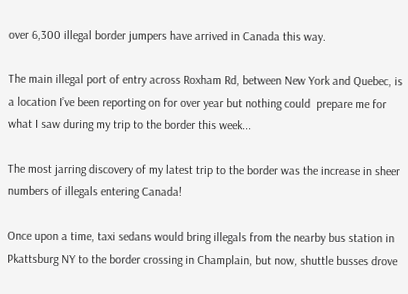over 6,300 illegal border jumpers have arrived in Canada this way.

The main illegal port of entry across Roxham Rd, between New York and Quebec, is a location I’ve been reporting on for over year but nothing could  prepare me for what I saw during my trip to the border this week...

The most jarring discovery of my latest trip to the border was the increase in sheer numbers of illegals entering Canada!

Once upon a time, taxi sedans would bring illegals from the nearby bus station in Pkattsburg NY to the border crossing in Champlain, but now, shuttle busses drove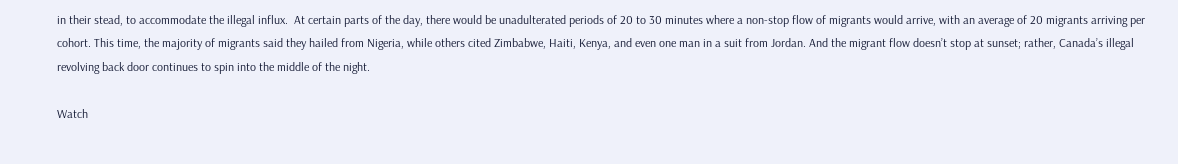in their stead, to accommodate the illegal influx.  At certain parts of the day, there would be unadulterated periods of 20 to 30 minutes where a non-stop flow of migrants would arrive, with an average of 20 migrants arriving per cohort. This time, the majority of migrants said they hailed from Nigeria, while others cited Zimbabwe, Haiti, Kenya, and even one man in a suit from Jordan. And the migrant flow doesn’t stop at sunset; rather, Canada’s illegal revolving back door continues to spin into the middle of the night.

Watch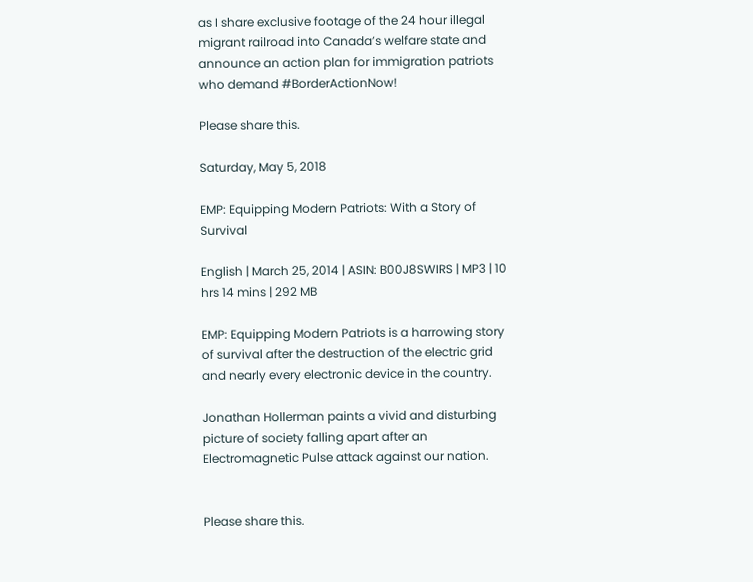as I share exclusive footage of the 24 hour illegal migrant railroad into Canada’s welfare state and announce an action plan for immigration patriots who demand #BorderActionNow!

Please share this.

Saturday, May 5, 2018

EMP: Equipping Modern Patriots: With a Story of Survival

English | March 25, 2014 | ASIN: B00J8SWIRS | MP3 | 10 hrs 14 mins | 292 MB

EMP: Equipping Modern Patriots is a harrowing story of survival after the destruction of the electric grid and nearly every electronic device in the country.

Jonathan Hollerman paints a vivid and disturbing picture of society falling apart after an Electromagnetic Pulse attack against our nation.


Please share this.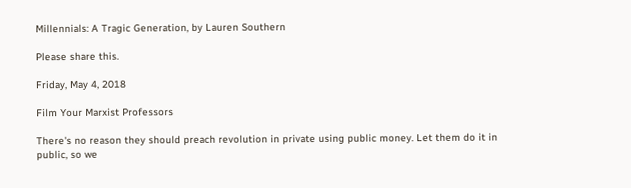Millennials: A Tragic Generation, by Lauren Southern

Please share this.

Friday, May 4, 2018

Film Your Marxist Professors

There's no reason they should preach revolution in private using public money. Let them do it in public, so we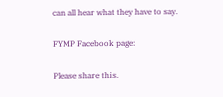can all hear what they have to say.

FYMP Facebook page:

Please share this.